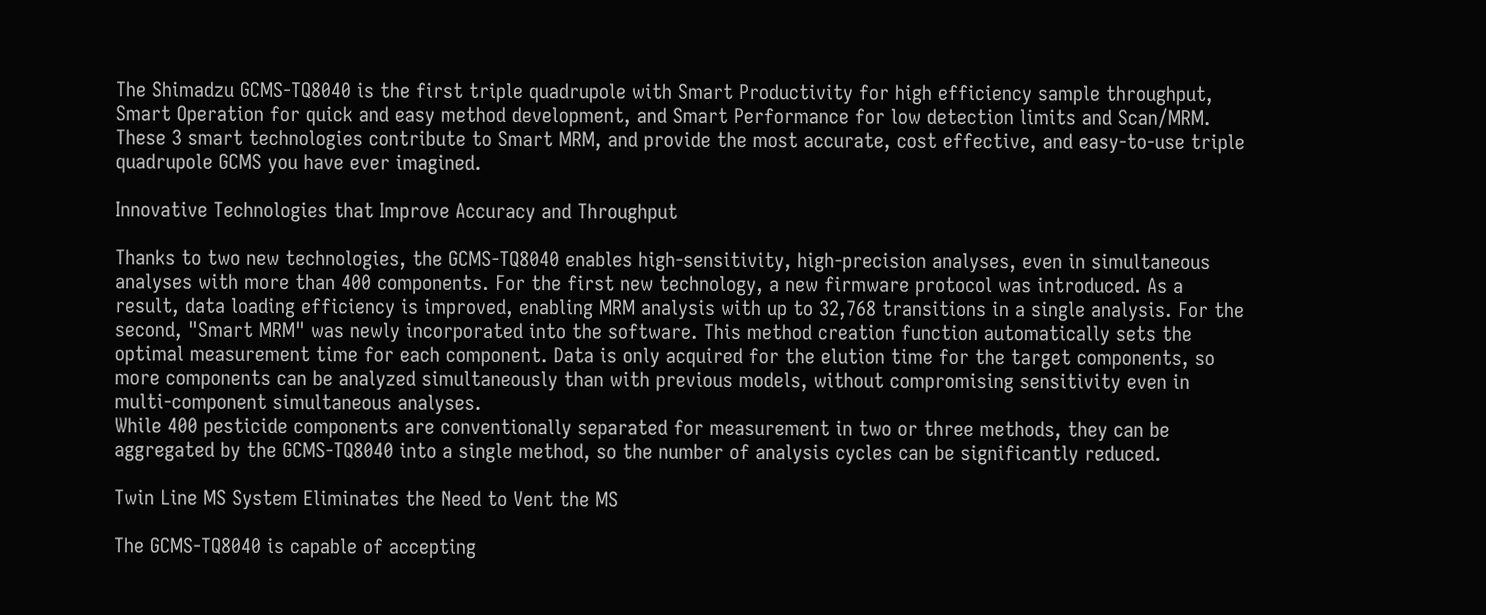The Shimadzu GCMS-TQ8040 is the first triple quadrupole with Smart Productivity for high efficiency sample throughput, Smart Operation for quick and easy method development, and Smart Performance for low detection limits and Scan/MRM.
These 3 smart technologies contribute to Smart MRM, and provide the most accurate, cost effective, and easy-to-use triple quadrupole GCMS you have ever imagined.

Innovative Technologies that Improve Accuracy and Throughput

Thanks to two new technologies, the GCMS-TQ8040 enables high-sensitivity, high-precision analyses, even in simultaneous analyses with more than 400 components. For the first new technology, a new firmware protocol was introduced. As a result, data loading efficiency is improved, enabling MRM analysis with up to 32,768 transitions in a single analysis. For the second, "Smart MRM" was newly incorporated into the software. This method creation function automatically sets the optimal measurement time for each component. Data is only acquired for the elution time for the target components, so more components can be analyzed simultaneously than with previous models, without compromising sensitivity even in multi-component simultaneous analyses.
While 400 pesticide components are conventionally separated for measurement in two or three methods, they can be aggregated by the GCMS-TQ8040 into a single method, so the number of analysis cycles can be significantly reduced.

Twin Line MS System Eliminates the Need to Vent the MS

The GCMS-TQ8040 is capable of accepting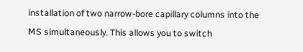installation of two narrow-bore capillary columns into the MS simultaneously. This allows you to switch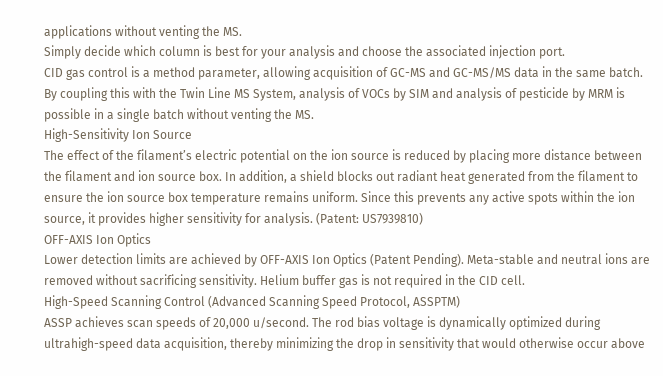applications without venting the MS.
Simply decide which column is best for your analysis and choose the associated injection port.
CID gas control is a method parameter, allowing acquisition of GC-MS and GC-MS/MS data in the same batch. By coupling this with the Twin Line MS System, analysis of VOCs by SIM and analysis of pesticide by MRM is possible in a single batch without venting the MS.
High-Sensitivity Ion Source
The effect of the filament’s electric potential on the ion source is reduced by placing more distance between the filament and ion source box. In addition, a shield blocks out radiant heat generated from the filament to ensure the ion source box temperature remains uniform. Since this prevents any active spots within the ion source, it provides higher sensitivity for analysis. (Patent: US7939810)
OFF-AXIS Ion Optics
Lower detection limits are achieved by OFF-AXIS Ion Optics (Patent Pending). Meta-stable and neutral ions are removed without sacrificing sensitivity. Helium buffer gas is not required in the CID cell.
High-Speed Scanning Control (Advanced Scanning Speed Protocol, ASSPTM)
ASSP achieves scan speeds of 20,000 u/second. The rod bias voltage is dynamically optimized during ultrahigh-speed data acquisition, thereby minimizing the drop in sensitivity that would otherwise occur above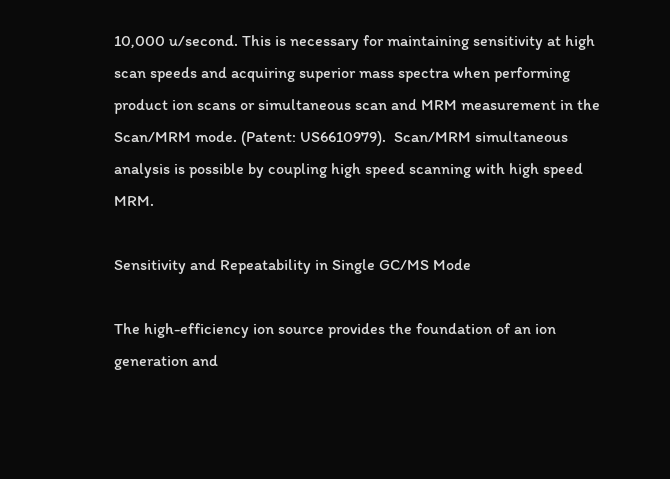10,000 u/second. This is necessary for maintaining sensitivity at high scan speeds and acquiring superior mass spectra when performing product ion scans or simultaneous scan and MRM measurement in the Scan/MRM mode. (Patent: US6610979).  Scan/MRM simultaneous analysis is possible by coupling high speed scanning with high speed MRM.

Sensitivity and Repeatability in Single GC/MS Mode

The high-efficiency ion source provides the foundation of an ion generation and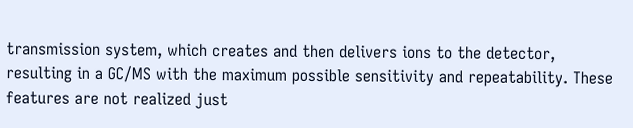transmission system, which creates and then delivers ions to the detector, resulting in a GC/MS with the maximum possible sensitivity and repeatability. These features are not realized just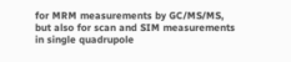for MRM measurements by GC/MS/MS, but also for scan and SIM measurements in single quadrupole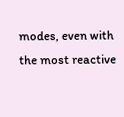modes, even with the most reactive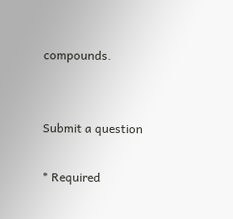compounds.


Submit a question

* Required